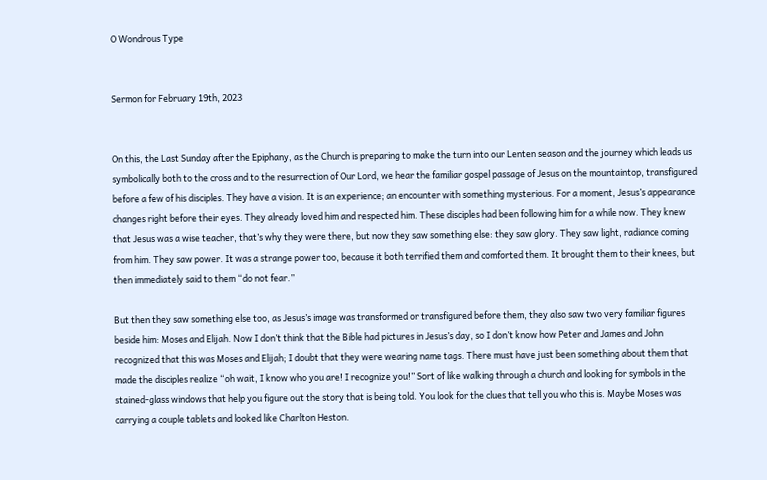O Wondrous Type


Sermon for February 19th, 2023


On this, the Last Sunday after the Epiphany, as the Church is preparing to make the turn into our Lenten season and the journey which leads us symbolically both to the cross and to the resurrection of Our Lord, we hear the familiar gospel passage of Jesus on the mountaintop, transfigured before a few of his disciples. They have a vision. It is an experience; an encounter with something mysterious. For a moment, Jesus’s appearance changes right before their eyes. They already loved him and respected him. These disciples had been following him for a while now. They knew that Jesus was a wise teacher, that’s why they were there, but now they saw something else: they saw glory. They saw light, radiance coming from him. They saw power. It was a strange power too, because it both terrified them and comforted them. It brought them to their knees, but then immediately said to them “do not fear.”

But then they saw something else too, as Jesus’s image was transformed or transfigured before them, they also saw two very familiar figures beside him: Moses and Elijah. Now I don’t think that the Bible had pictures in Jesus’s day, so I don’t know how Peter and James and John recognized that this was Moses and Elijah; I doubt that they were wearing name tags. There must have just been something about them that made the disciples realize “oh wait, I know who you are! I recognize you!” Sort of like walking through a church and looking for symbols in the stained-glass windows that help you figure out the story that is being told. You look for the clues that tell you who this is. Maybe Moses was carrying a couple tablets and looked like Charlton Heston.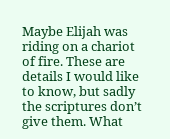Maybe Elijah was riding on a chariot of fire. These are details I would like to know, but sadly the scriptures don’t give them. What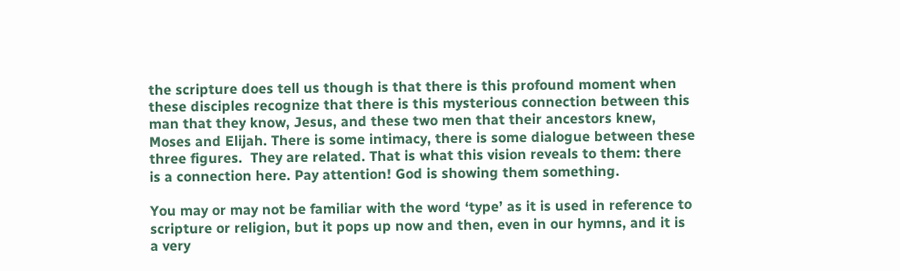the scripture does tell us though is that there is this profound moment when these disciples recognize that there is this mysterious connection between this man that they know, Jesus, and these two men that their ancestors knew, Moses and Elijah. There is some intimacy, there is some dialogue between these three figures.  They are related. That is what this vision reveals to them: there is a connection here. Pay attention! God is showing them something.

You may or may not be familiar with the word ‘type’ as it is used in reference to scripture or religion, but it pops up now and then, even in our hymns, and it is a very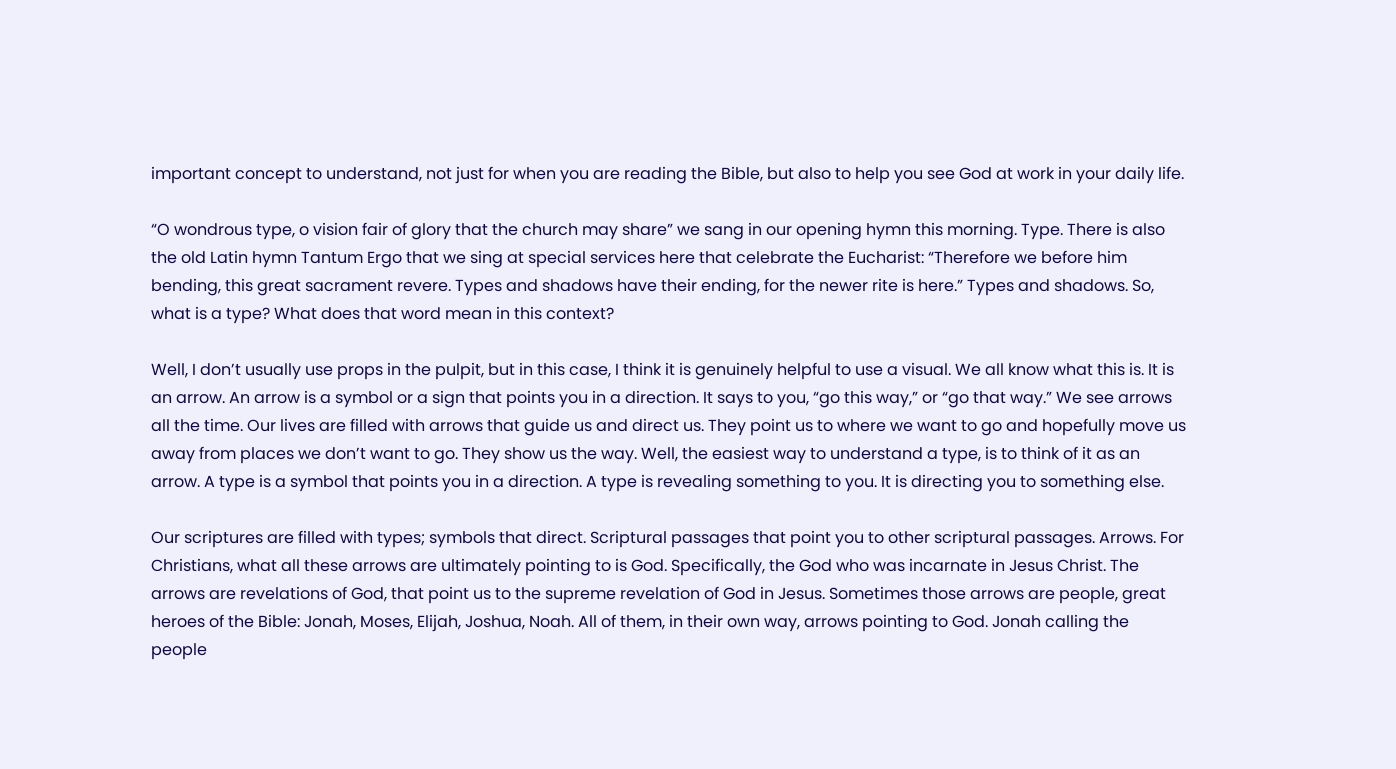important concept to understand, not just for when you are reading the Bible, but also to help you see God at work in your daily life.

“O wondrous type, o vision fair of glory that the church may share” we sang in our opening hymn this morning. Type. There is also the old Latin hymn Tantum Ergo that we sing at special services here that celebrate the Eucharist: “Therefore we before him bending, this great sacrament revere. Types and shadows have their ending, for the newer rite is here.” Types and shadows. So, what is a type? What does that word mean in this context?

Well, I don’t usually use props in the pulpit, but in this case, I think it is genuinely helpful to use a visual. We all know what this is. It is an arrow. An arrow is a symbol or a sign that points you in a direction. It says to you, “go this way,” or “go that way.” We see arrows all the time. Our lives are filled with arrows that guide us and direct us. They point us to where we want to go and hopefully move us away from places we don’t want to go. They show us the way. Well, the easiest way to understand a type, is to think of it as an arrow. A type is a symbol that points you in a direction. A type is revealing something to you. It is directing you to something else.

Our scriptures are filled with types; symbols that direct. Scriptural passages that point you to other scriptural passages. Arrows. For Christians, what all these arrows are ultimately pointing to is God. Specifically, the God who was incarnate in Jesus Christ. The arrows are revelations of God, that point us to the supreme revelation of God in Jesus. Sometimes those arrows are people, great heroes of the Bible: Jonah, Moses, Elijah, Joshua, Noah. All of them, in their own way, arrows pointing to God. Jonah calling the people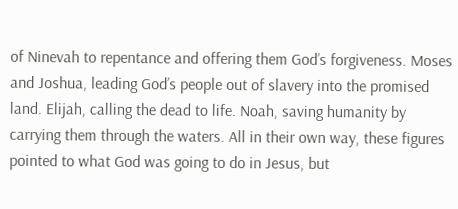of Ninevah to repentance and offering them God’s forgiveness. Moses and Joshua, leading God’s people out of slavery into the promised land. Elijah, calling the dead to life. Noah, saving humanity by carrying them through the waters. All in their own way, these figures pointed to what God was going to do in Jesus, but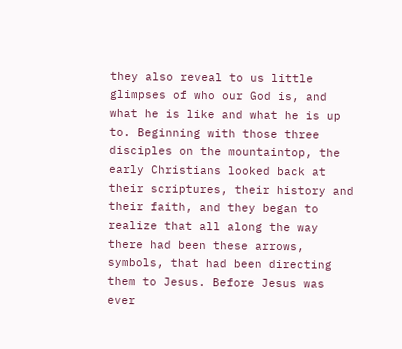they also reveal to us little glimpses of who our God is, and what he is like and what he is up to. Beginning with those three disciples on the mountaintop, the early Christians looked back at their scriptures, their history and their faith, and they began to realize that all along the way there had been these arrows, symbols, that had been directing them to Jesus. Before Jesus was ever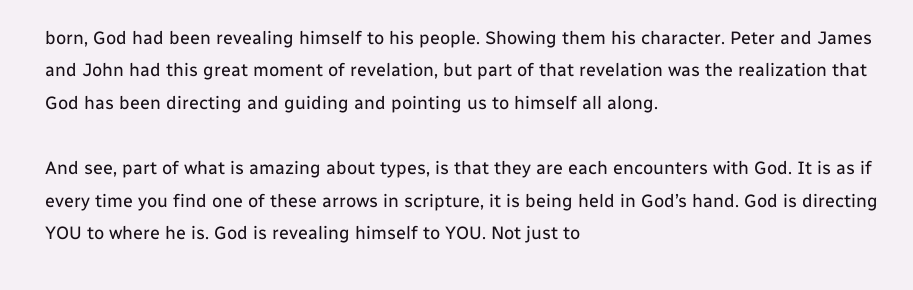born, God had been revealing himself to his people. Showing them his character. Peter and James and John had this great moment of revelation, but part of that revelation was the realization that God has been directing and guiding and pointing us to himself all along.

And see, part of what is amazing about types, is that they are each encounters with God. It is as if every time you find one of these arrows in scripture, it is being held in God’s hand. God is directing YOU to where he is. God is revealing himself to YOU. Not just to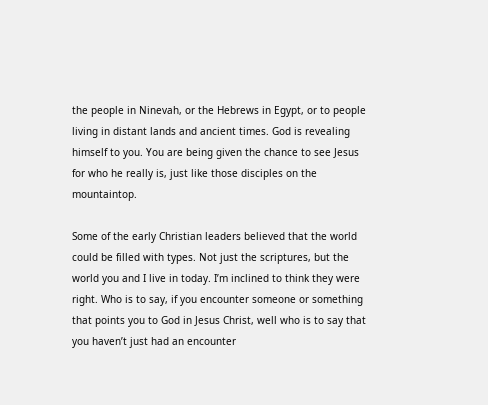the people in Ninevah, or the Hebrews in Egypt, or to people living in distant lands and ancient times. God is revealing himself to you. You are being given the chance to see Jesus for who he really is, just like those disciples on the mountaintop.

Some of the early Christian leaders believed that the world could be filled with types. Not just the scriptures, but the world you and I live in today. I’m inclined to think they were right. Who is to say, if you encounter someone or something that points you to God in Jesus Christ, well who is to say that you haven’t just had an encounter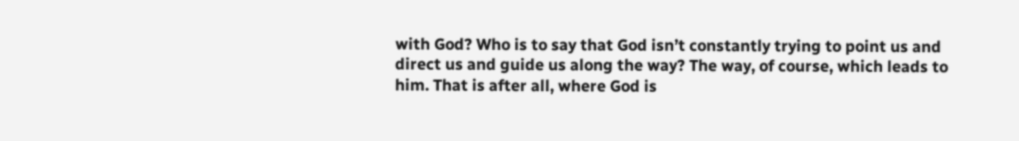with God? Who is to say that God isn’t constantly trying to point us and direct us and guide us along the way? The way, of course, which leads to him. That is after all, where God is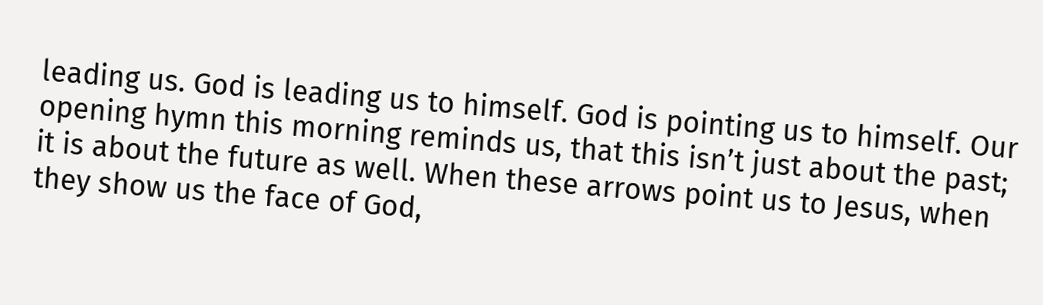leading us. God is leading us to himself. God is pointing us to himself. Our opening hymn this morning reminds us, that this isn’t just about the past; it is about the future as well. When these arrows point us to Jesus, when they show us the face of God,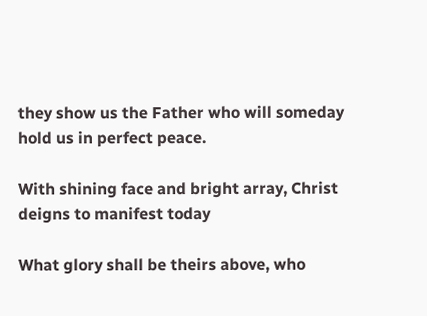they show us the Father who will someday hold us in perfect peace.

With shining face and bright array, Christ deigns to manifest today

What glory shall be theirs above, who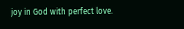joy in God with perfect love.